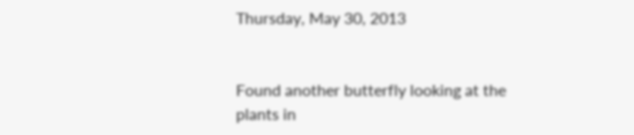Thursday, May 30, 2013


Found another butterfly looking at the plants in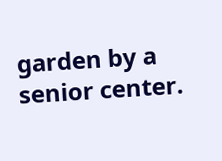garden by a senior center.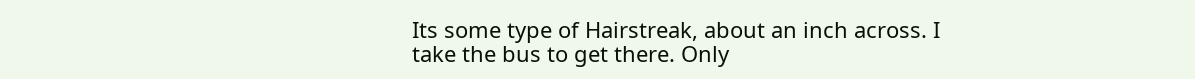Its some type of Hairstreak, about an inch across. I take the bus to get there. Only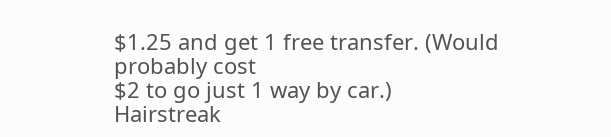$1.25 and get 1 free transfer. (Would probably cost
$2 to go just 1 way by car.)
Hairstreak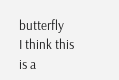butterfly
I think this is a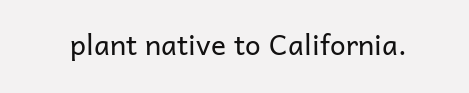plant native to California.